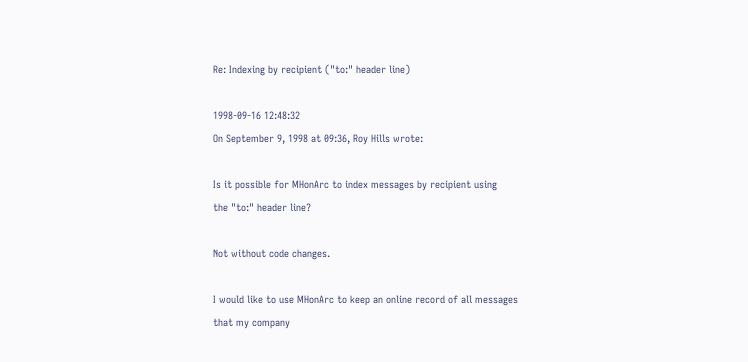Re: Indexing by recipient ("to:" header line)

1998-09-16 12:48:32
On September 9, 1998 at 09:36, Roy Hills wrote:

Is it possible for MHonArc to index messages by recipient using
the "to:" header line?

Not without code changes.

I would like to use MHonArc to keep an online record of all messages
that my company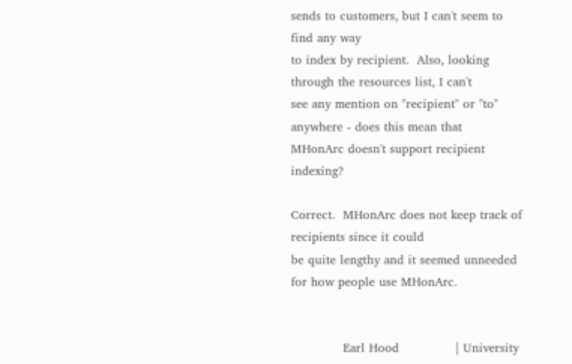sends to customers, but I can't seem to find any way
to index by recipient.  Also, looking through the resources list, I can't
see any mention on "recipient" or "to" anywhere - does this mean that
MHonArc doesn't support recipient indexing?

Correct.  MHonArc does not keep track of recipients since it could
be quite lengthy and it seemed unneeded for how people use MHonArc.


             Earl Hood              | University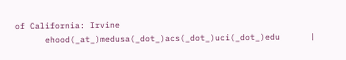of California: Irvine
      ehood(_at_)medusa(_dot_)acs(_dot_)uci(_dot_)edu      |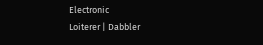Electronic
Loiterer | Dabbler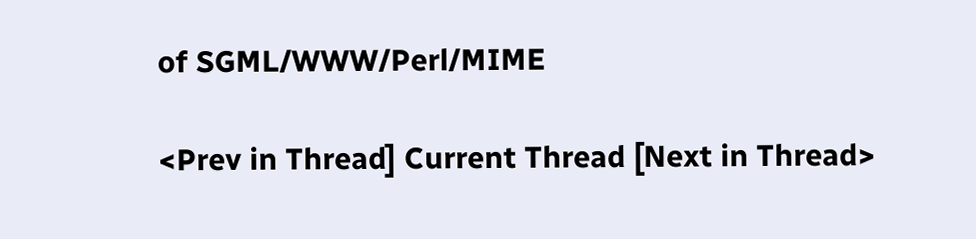of SGML/WWW/Perl/MIME

<Prev in Thread] Current Thread [Next in Thread>